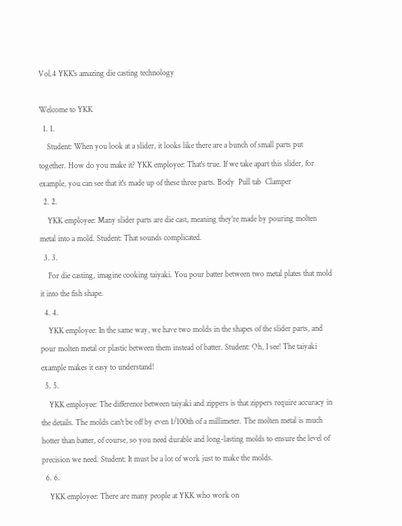Vol.4 YKK's amazing die casting technology

Welcome to YKK
  1. 1.
    Student: When you look at a slider, it looks like there are a bunch of small parts put together. How do you make it? YKK employee: That's true. If we take apart this slider, for example, you can see that it's made up of these three parts. Body  Pull tab  Clamper
  2. 2.
    YKK employee: Many slider parts are die cast, meaning they're made by pouring molten metal into a mold. Student: That sounds complicated.
  3. 3.
    For die casting, imagine cooking taiyaki. You pour batter between two metal plates that mold it into the fish shape.
  4. 4.
    YKK employee: In the same way, we have two molds in the shapes of the slider parts, and pour molten metal or plastic between them instead of batter. Student: Oh, I see! The taiyaki example makes it easy to understand!
  5. 5.
    YKK employee: The difference between taiyaki and zippers is that zippers require accuracy in the details. The molds can't be off by even 1/100th of a millimeter. The molten metal is much hotter than batter, of course, so you need durable and long-lasting molds to ensure the level of precision we need. Student: It must be a lot of work just to make the molds.
  6. 6.
    YKK employee: There are many people at YKK who work on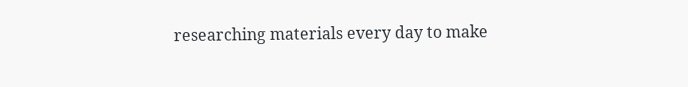researching materials every day to make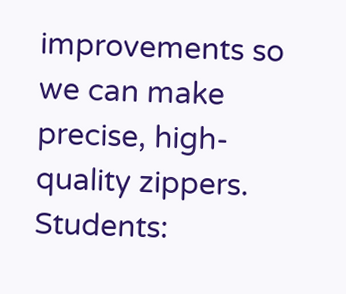improvements so we can make precise, high-quality zippers. Students: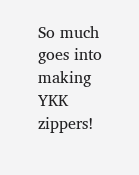So much goes into making YKK zippers!